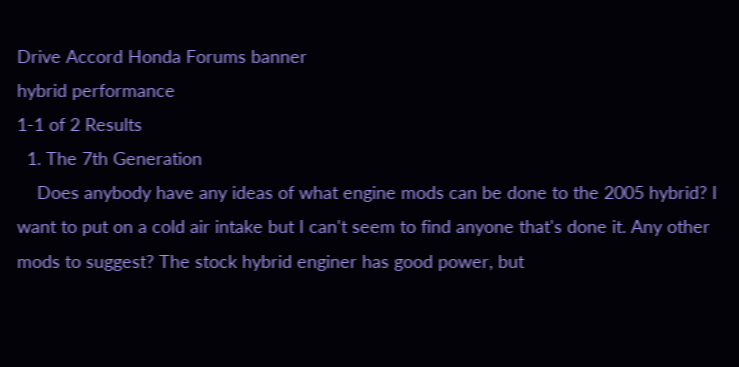Drive Accord Honda Forums banner
hybrid performance
1-1 of 2 Results
  1. The 7th Generation
    Does anybody have any ideas of what engine mods can be done to the 2005 hybrid? I want to put on a cold air intake but I can't seem to find anyone that's done it. Any other mods to suggest? The stock hybrid enginer has good power, but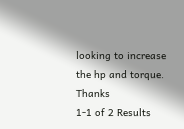looking to increase the hp and torque. Thanks
1-1 of 2 Results